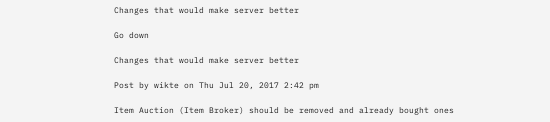Changes that would make server better

Go down

Changes that would make server better

Post by wikte on Thu Jul 20, 2017 2:42 pm

Item Auction (Item Broker) should be removed and already bought ones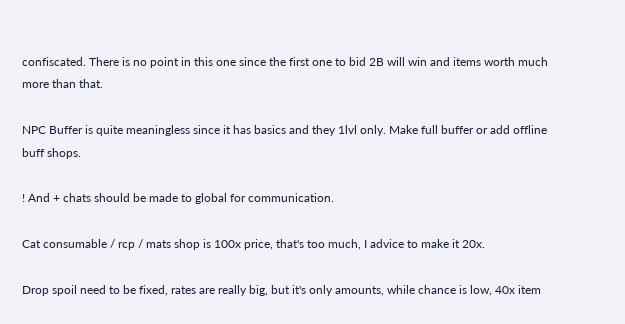confiscated. There is no point in this one since the first one to bid 2B will win and items worth much more than that.

NPC Buffer is quite meaningless since it has basics and they 1lvl only. Make full buffer or add offline buff shops.

! And + chats should be made to global for communication.

Cat consumable / rcp / mats shop is 100x price, that's too much, I advice to make it 20x.

Drop spoil need to be fixed, rates are really big, but it's only amounts, while chance is low, 40x item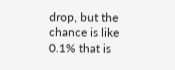drop, but the chance is like 0.1% that is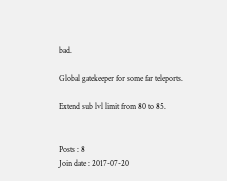bad.

Global gatekeeper for some far teleports.

Extend sub lvl limit from 80 to 85.


Posts : 8
Join date : 2017-07-20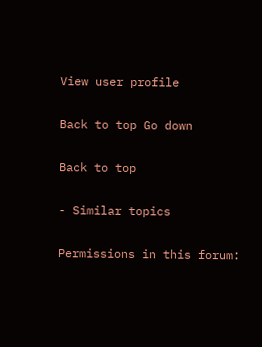View user profile

Back to top Go down

Back to top

- Similar topics

Permissions in this forum: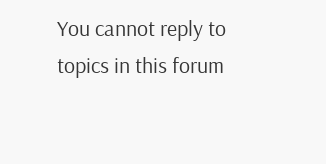You cannot reply to topics in this forum